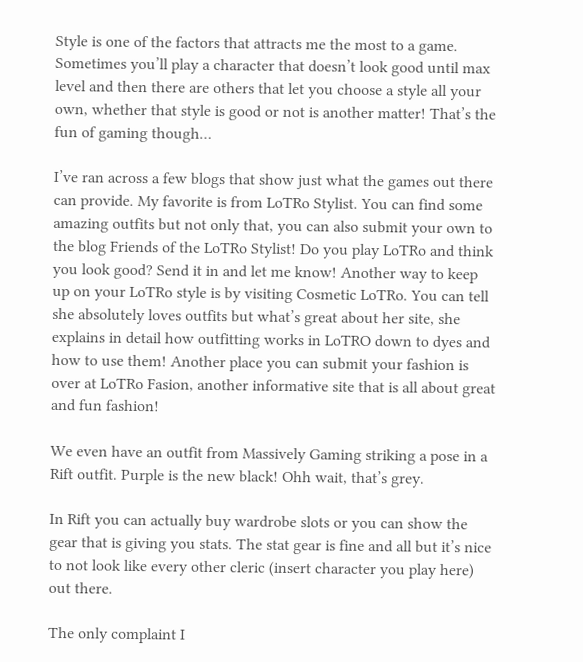Style is one of the factors that attracts me the most to a game. Sometimes you’ll play a character that doesn’t look good until max level and then there are others that let you choose a style all your own, whether that style is good or not is another matter! That’s the fun of gaming though…

I’ve ran across a few blogs that show just what the games out there can provide. My favorite is from LoTRo Stylist. You can find some amazing outfits but not only that, you can also submit your own to the blog Friends of the LoTRo Stylist! Do you play LoTRo and think you look good? Send it in and let me know! Another way to keep up on your LoTRo style is by visiting Cosmetic LoTRo. You can tell she absolutely loves outfits but what’s great about her site, she explains in detail how outfitting works in LoTRO down to dyes and how to use them! Another place you can submit your fashion is over at LoTRo Fasion, another informative site that is all about great and fun fashion!

We even have an outfit from Massively Gaming striking a pose in a Rift outfit. Purple is the new black! Ohh wait, that’s grey.

In Rift you can actually buy wardrobe slots or you can show the gear that is giving you stats. The stat gear is fine and all but it’s nice to not look like every other cleric (insert character you play here) out there.

The only complaint I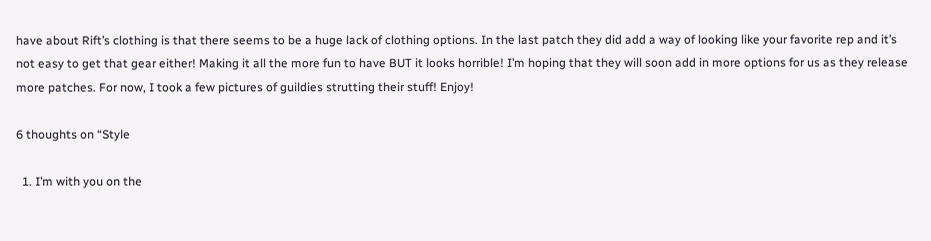have about Rift’s clothing is that there seems to be a huge lack of clothing options. In the last patch they did add a way of looking like your favorite rep and it’s not easy to get that gear either! Making it all the more fun to have BUT it looks horrible! I’m hoping that they will soon add in more options for us as they release more patches. For now, I took a few pictures of guildies strutting their stuff! Enjoy!

6 thoughts on “Style

  1. I’m with you on the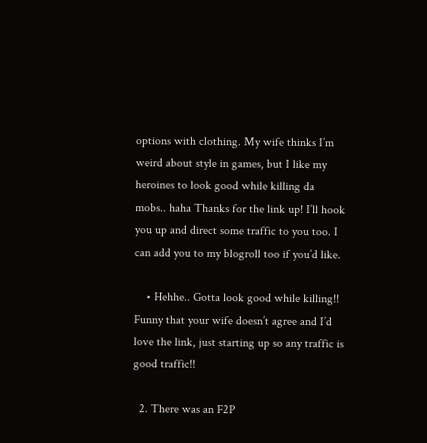options with clothing. My wife thinks I’m weird about style in games, but I like my heroines to look good while killing da mobs.. haha Thanks for the link up! I’ll hook you up and direct some traffic to you too. I can add you to my blogroll too if you’d like.

    • Hehhe.. Gotta look good while killing!! Funny that your wife doesn’t agree and I’d love the link, just starting up so any traffic is good traffic!!

  2. There was an F2P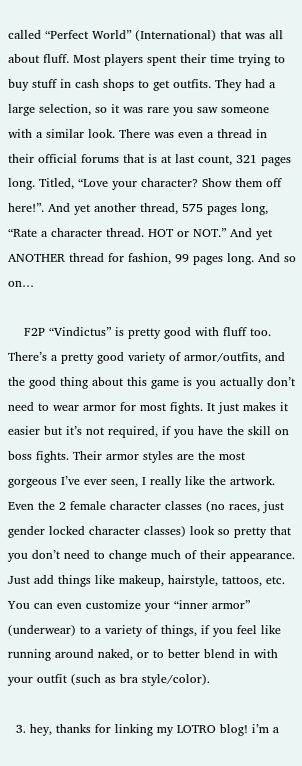called “Perfect World” (International) that was all about fluff. Most players spent their time trying to buy stuff in cash shops to get outfits. They had a large selection, so it was rare you saw someone with a similar look. There was even a thread in their official forums that is at last count, 321 pages long. Titled, “Love your character? Show them off here!”. And yet another thread, 575 pages long, “Rate a character thread. HOT or NOT.” And yet ANOTHER thread for fashion, 99 pages long. And so on…

    F2P “Vindictus” is pretty good with fluff too. There’s a pretty good variety of armor/outfits, and the good thing about this game is you actually don’t need to wear armor for most fights. It just makes it easier but it’s not required, if you have the skill on boss fights. Their armor styles are the most gorgeous I’ve ever seen, I really like the artwork. Even the 2 female character classes (no races, just gender locked character classes) look so pretty that you don’t need to change much of their appearance. Just add things like makeup, hairstyle, tattoos, etc. You can even customize your “inner armor” (underwear) to a variety of things, if you feel like running around naked, or to better blend in with your outfit (such as bra style/color).

  3. hey, thanks for linking my LOTRO blog! i’m a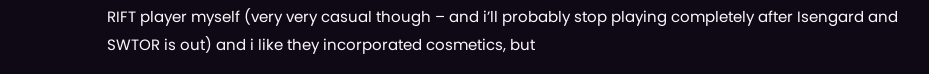RIFT player myself (very very casual though – and i’ll probably stop playing completely after Isengard and SWTOR is out) and i like they incorporated cosmetics, but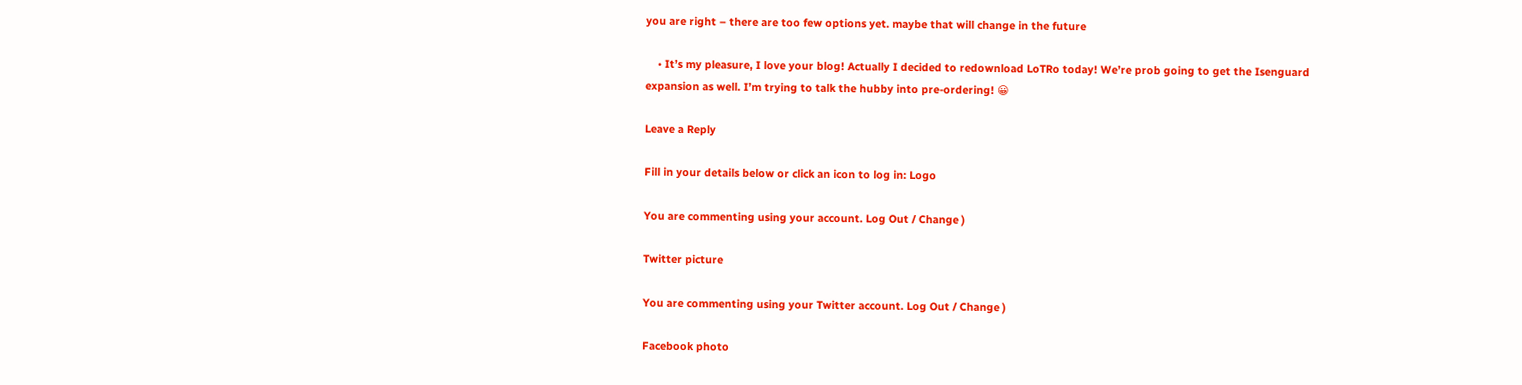you are right – there are too few options yet. maybe that will change in the future

    • It’s my pleasure, I love your blog! Actually I decided to redownload LoTRo today! We’re prob going to get the Isenguard expansion as well. I’m trying to talk the hubby into pre-ordering! 😀

Leave a Reply

Fill in your details below or click an icon to log in: Logo

You are commenting using your account. Log Out / Change )

Twitter picture

You are commenting using your Twitter account. Log Out / Change )

Facebook photo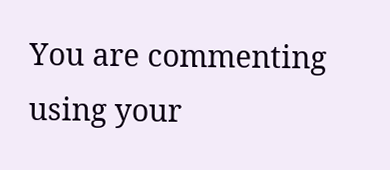You are commenting using your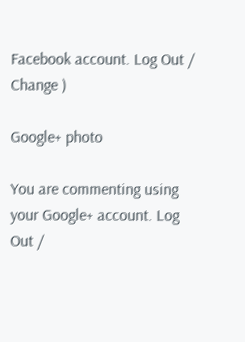Facebook account. Log Out / Change )

Google+ photo

You are commenting using your Google+ account. Log Out /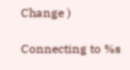Change )

Connecting to %s